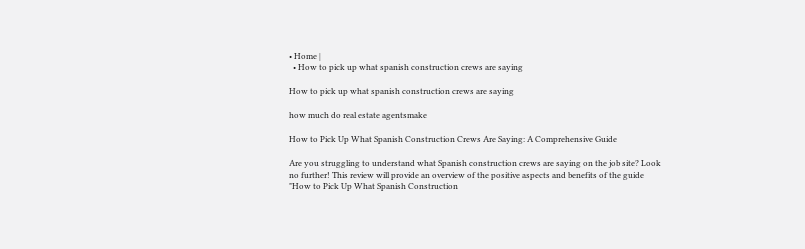• Home |
  • How to pick up what spanish construction crews are saying

How to pick up what spanish construction crews are saying

how much do real estate agentsmake

How to Pick Up What Spanish Construction Crews Are Saying: A Comprehensive Guide

Are you struggling to understand what Spanish construction crews are saying on the job site? Look no further! This review will provide an overview of the positive aspects and benefits of the guide "How to Pick Up What Spanish Construction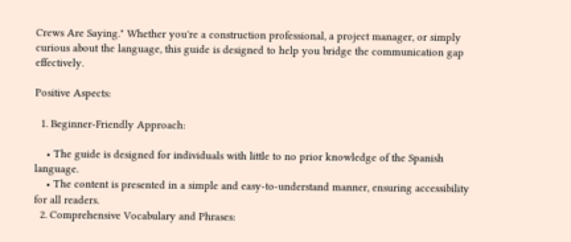Crews Are Saying." Whether you're a construction professional, a project manager, or simply curious about the language, this guide is designed to help you bridge the communication gap effectively.

Positive Aspects:

  1. Beginner-Friendly Approach:

    • The guide is designed for individuals with little to no prior knowledge of the Spanish language.
    • The content is presented in a simple and easy-to-understand manner, ensuring accessibility for all readers.
  2. Comprehensive Vocabulary and Phrases: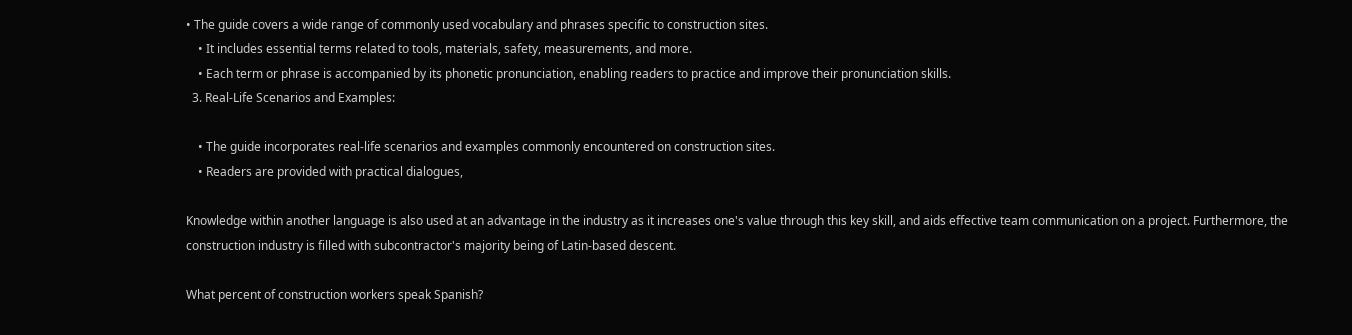• The guide covers a wide range of commonly used vocabulary and phrases specific to construction sites.
    • It includes essential terms related to tools, materials, safety, measurements, and more.
    • Each term or phrase is accompanied by its phonetic pronunciation, enabling readers to practice and improve their pronunciation skills.
  3. Real-Life Scenarios and Examples:

    • The guide incorporates real-life scenarios and examples commonly encountered on construction sites.
    • Readers are provided with practical dialogues,

Knowledge within another language is also used at an advantage in the industry as it increases one's value through this key skill, and aids effective team communication on a project. Furthermore, the construction industry is filled with subcontractor's majority being of Latin-based descent.

What percent of construction workers speak Spanish?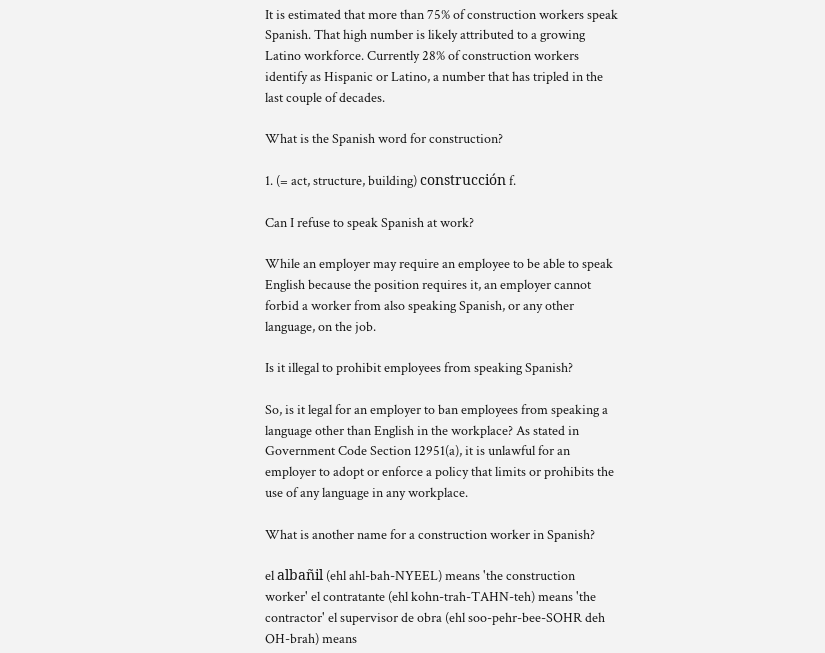It is estimated that more than 75% of construction workers speak Spanish. That high number is likely attributed to a growing Latino workforce. Currently 28% of construction workers identify as Hispanic or Latino, a number that has tripled in the last couple of decades.

What is the Spanish word for construction?

1. (= act, structure, building) construcción f.

Can I refuse to speak Spanish at work?

While an employer may require an employee to be able to speak English because the position requires it, an employer cannot forbid a worker from also speaking Spanish, or any other language, on the job.

Is it illegal to prohibit employees from speaking Spanish?

So, is it legal for an employer to ban employees from speaking a language other than English in the workplace? As stated in Government Code Section 12951(a), it is unlawful for an employer to adopt or enforce a policy that limits or prohibits the use of any language in any workplace.

What is another name for a construction worker in Spanish?

el albañil (ehl ahl-bah-NYEEL) means 'the construction worker' el contratante (ehl kohn-trah-TAHN-teh) means 'the contractor' el supervisor de obra (ehl soo-pehr-bee-SOHR deh OH-brah) means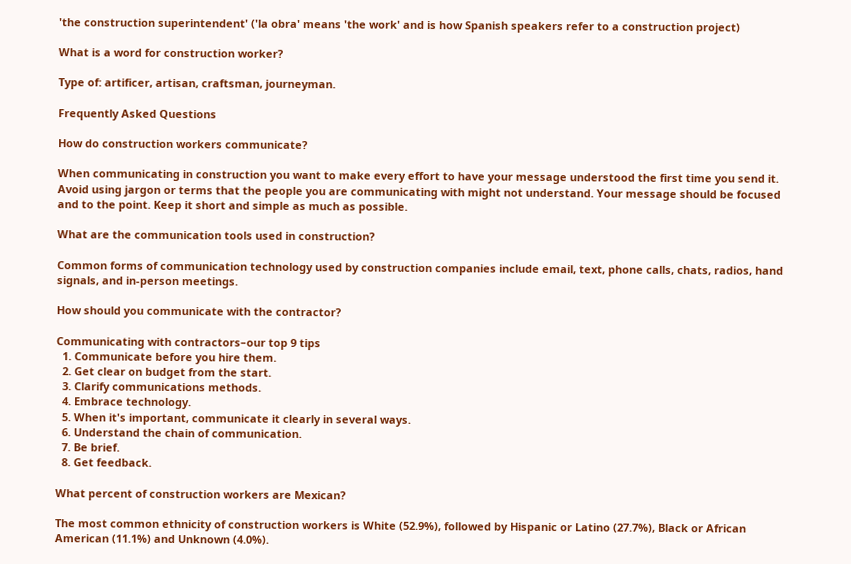'the construction superintendent' ('la obra' means 'the work' and is how Spanish speakers refer to a construction project)

What is a word for construction worker?

Type of: artificer, artisan, craftsman, journeyman.

Frequently Asked Questions

How do construction workers communicate?

When communicating in construction you want to make every effort to have your message understood the first time you send it. Avoid using jargon or terms that the people you are communicating with might not understand. Your message should be focused and to the point. Keep it short and simple as much as possible.

What are the communication tools used in construction?

Common forms of communication technology used by construction companies include email, text, phone calls, chats, radios, hand signals, and in-person meetings.

How should you communicate with the contractor?

Communicating with contractors–our top 9 tips
  1. Communicate before you hire them.
  2. Get clear on budget from the start.
  3. Clarify communications methods.
  4. Embrace technology.
  5. When it's important, communicate it clearly in several ways.
  6. Understand the chain of communication.
  7. Be brief.
  8. Get feedback.

What percent of construction workers are Mexican?

The most common ethnicity of construction workers is White (52.9%), followed by Hispanic or Latino (27.7%), Black or African American (11.1%) and Unknown (4.0%).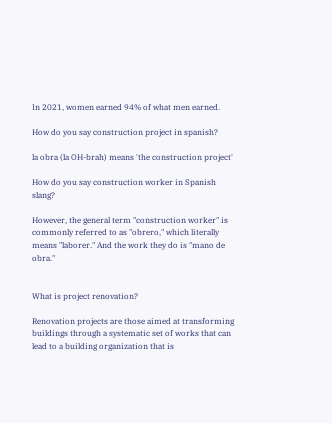In 2021, women earned 94% of what men earned.

How do you say construction project in spanish?

la obra (la OH-brah) means 'the construction project'

How do you say construction worker in Spanish slang?

However, the general term "construction worker" is commonly referred to as "obrero," which literally means "laborer." And the work they do is "mano de obra."


What is project renovation?

Renovation projects are those aimed at transforming buildings through a systematic set of works that can lead to a building organization that is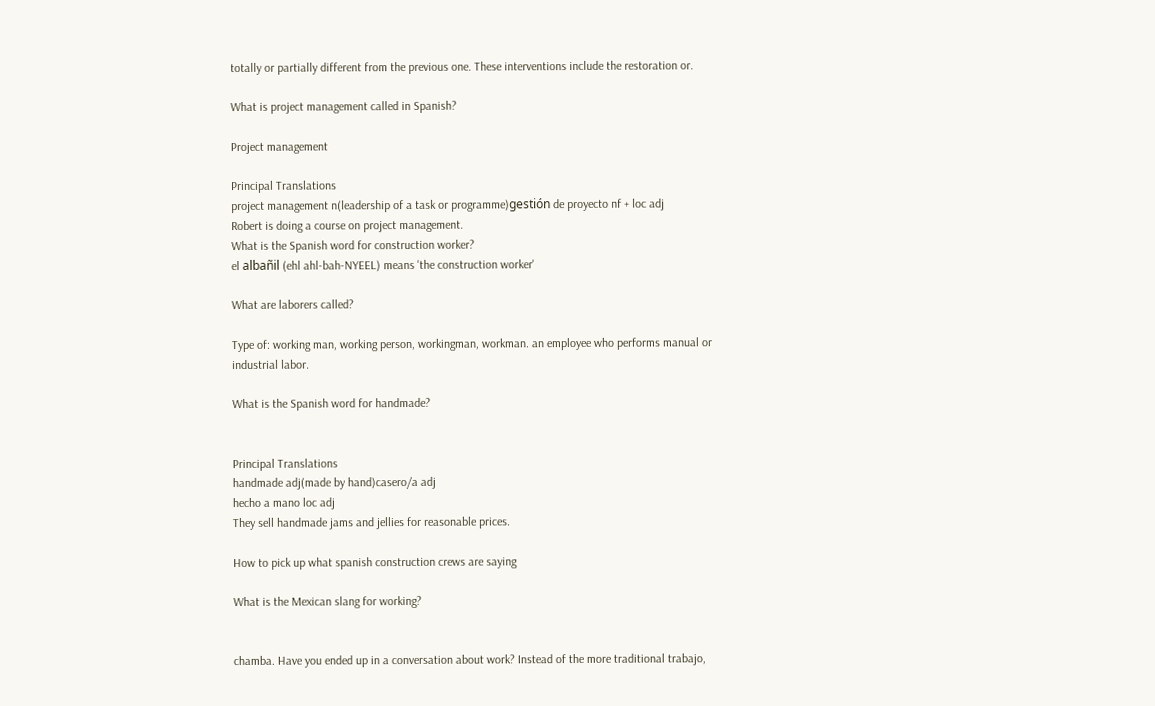totally or partially different from the previous one. These interventions include the restoration or.

What is project management called in Spanish?

Project management

Principal Translations
project management n(leadership of a task or programme)gestión de proyecto nf + loc adj
Robert is doing a course on project management.
What is the Spanish word for construction worker?
el albañil (ehl ahl-bah-NYEEL) means 'the construction worker'

What are laborers called?

Type of: working man, working person, workingman, workman. an employee who performs manual or industrial labor.

What is the Spanish word for handmade?


Principal Translations
handmade adj(made by hand)casero/a adj
hecho a mano loc adj
They sell handmade jams and jellies for reasonable prices.

How to pick up what spanish construction crews are saying

What is the Mexican slang for working?


chamba. Have you ended up in a conversation about work? Instead of the more traditional trabajo,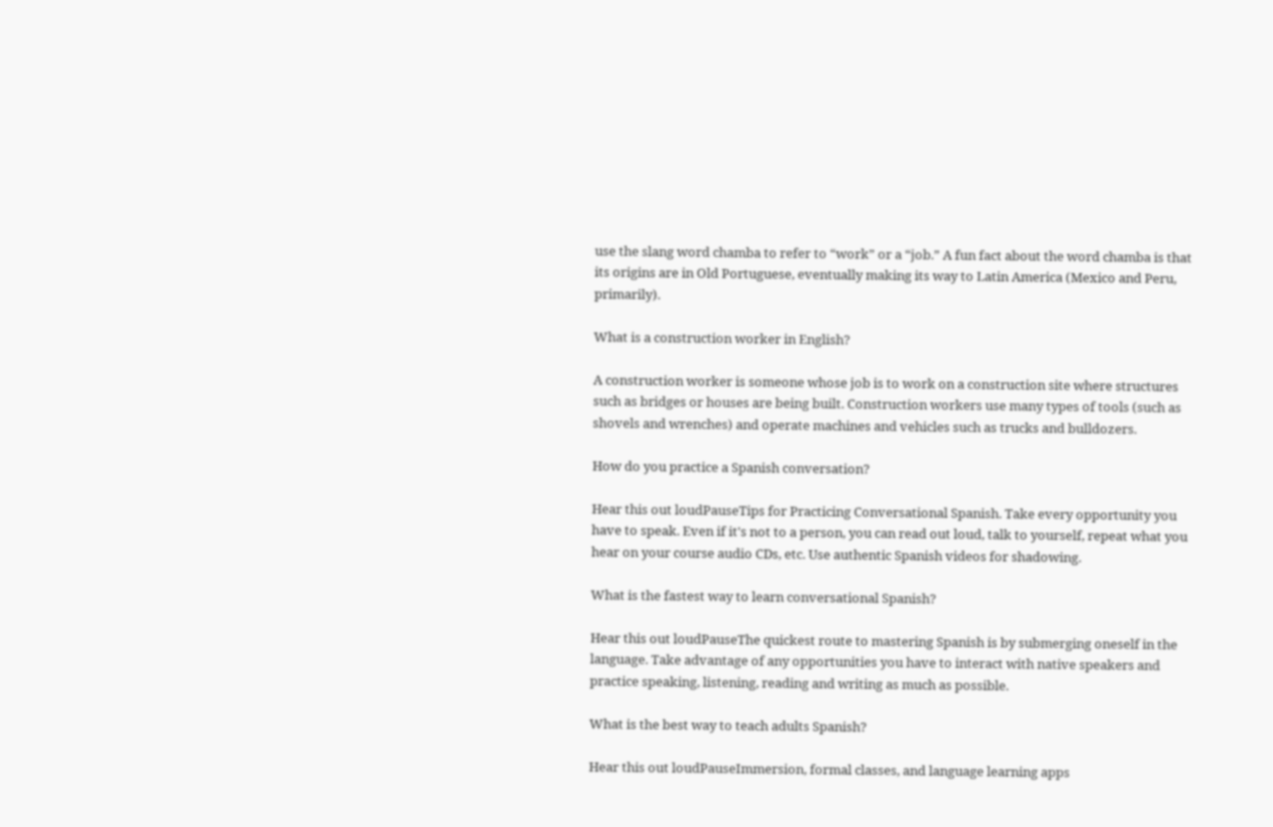use the slang word chamba to refer to “work” or a “job.” A fun fact about the word chamba is that its origins are in Old Portuguese, eventually making its way to Latin America (Mexico and Peru, primarily).

What is a construction worker in English?

A construction worker is someone whose job is to work on a construction site where structures such as bridges or houses are being built. Construction workers use many types of tools (such as shovels and wrenches) and operate machines and vehicles such as trucks and bulldozers.

How do you practice a Spanish conversation?

Hear this out loudPauseTips for Practicing Conversational Spanish. Take every opportunity you have to speak. Even if it's not to a person, you can read out loud, talk to yourself, repeat what you hear on your course audio CDs, etc. Use authentic Spanish videos for shadowing.

What is the fastest way to learn conversational Spanish?

Hear this out loudPauseThe quickest route to mastering Spanish is by submerging oneself in the language. Take advantage of any opportunities you have to interact with native speakers and practice speaking, listening, reading and writing as much as possible.

What is the best way to teach adults Spanish?

Hear this out loudPauseImmersion, formal classes, and language learning apps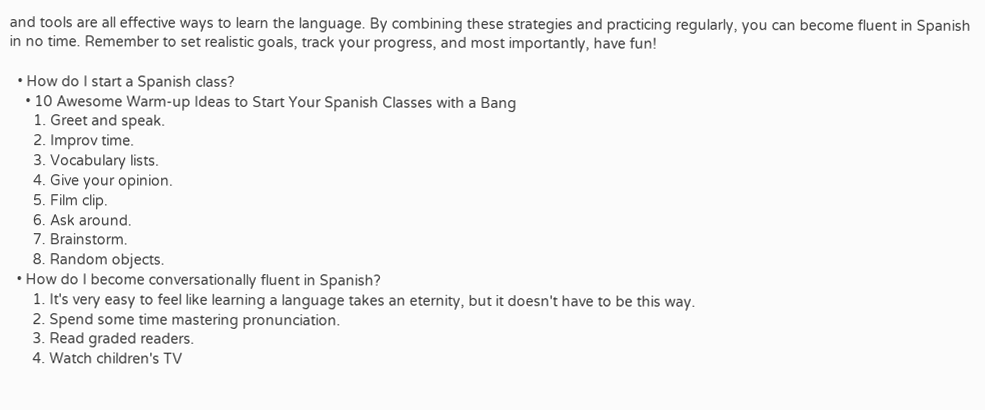and tools are all effective ways to learn the language. By combining these strategies and practicing regularly, you can become fluent in Spanish in no time. Remember to set realistic goals, track your progress, and most importantly, have fun!

  • How do I start a Spanish class?
    • 10 Awesome Warm-up Ideas to Start Your Spanish Classes with a Bang
      1. Greet and speak.
      2. Improv time.
      3. Vocabulary lists.
      4. Give your opinion.
      5. Film clip.
      6. Ask around.
      7. Brainstorm.
      8. Random objects.
  • How do I become conversationally fluent in Spanish?
      1. It's very easy to feel like learning a language takes an eternity, but it doesn't have to be this way.
      2. Spend some time mastering pronunciation.
      3. Read graded readers.
      4. Watch children's TV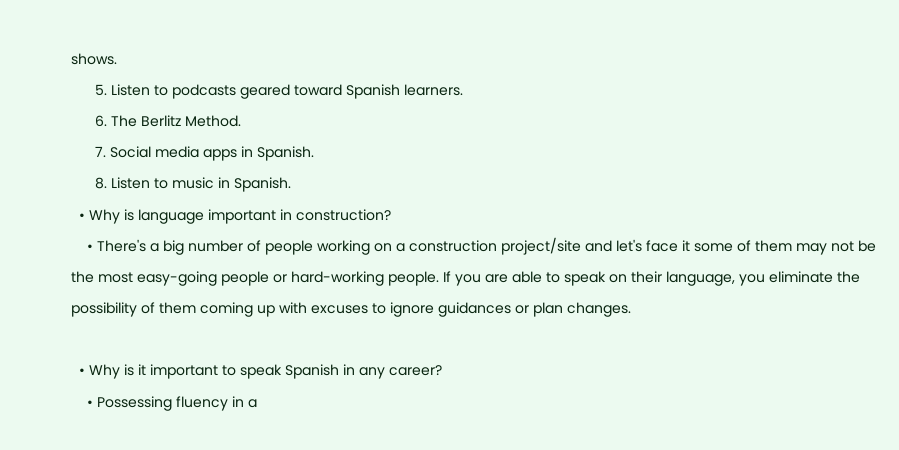shows.
      5. Listen to podcasts geared toward Spanish learners.
      6. The Berlitz Method.
      7. Social media apps in Spanish.
      8. Listen to music in Spanish.
  • Why is language important in construction?
    • There's a big number of people working on a construction project/site and let's face it some of them may not be the most easy-going people or hard-working people. If you are able to speak on their language, you eliminate the possibility of them coming up with excuses to ignore guidances or plan changes.

  • Why is it important to speak Spanish in any career?
    • Possessing fluency in a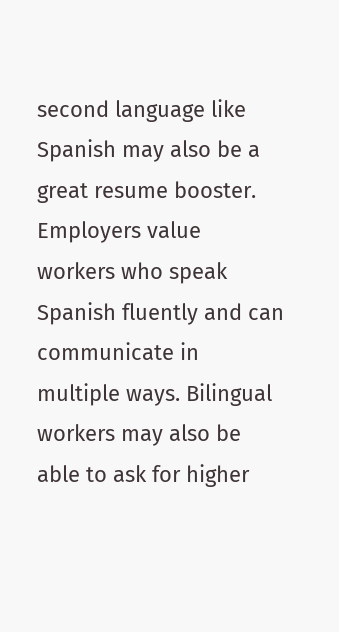second language like Spanish may also be a great resume booster. Employers value workers who speak Spanish fluently and can communicate in multiple ways. Bilingual workers may also be able to ask for higher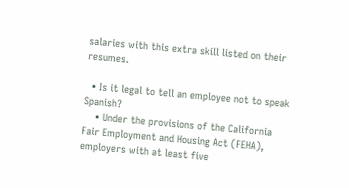salaries with this extra skill listed on their resumes.

  • Is it legal to tell an employee not to speak Spanish?
    • Under the provisions of the California Fair Employment and Housing Act (FEHA), employers with at least five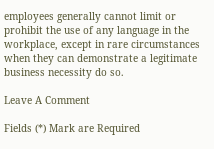employees generally cannot limit or prohibit the use of any language in the workplace, except in rare circumstances when they can demonstrate a legitimate business necessity do so.

Leave A Comment

Fields (*) Mark are Required